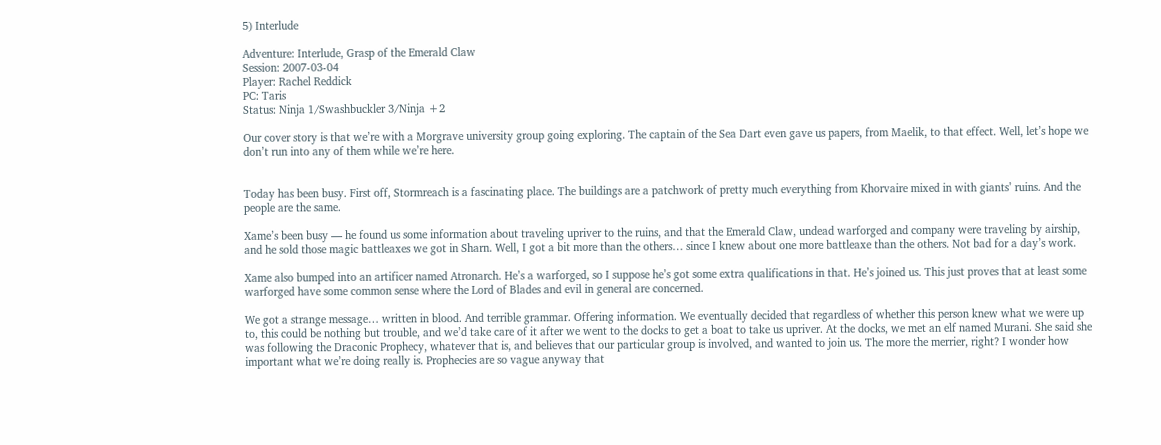5) Interlude

Adventure: Interlude, Grasp of the Emerald Claw
Session: 2007-03-04
Player: Rachel Reddick
PC: Taris
Status: Ninja 1/Swashbuckler 3/Ninja +2

Our cover story is that we’re with a Morgrave university group going exploring. The captain of the Sea Dart even gave us papers, from Maelik, to that effect. Well, let’s hope we don’t run into any of them while we’re here.


Today has been busy. First off, Stormreach is a fascinating place. The buildings are a patchwork of pretty much everything from Khorvaire mixed in with giants’ ruins. And the people are the same.

Xame’s been busy — he found us some information about traveling upriver to the ruins, and that the Emerald Claw, undead warforged and company were traveling by airship, and he sold those magic battleaxes we got in Sharn. Well, I got a bit more than the others… since I knew about one more battleaxe than the others. Not bad for a day’s work.

Xame also bumped into an artificer named Atronarch. He’s a warforged, so I suppose he’s got some extra qualifications in that. He’s joined us. This just proves that at least some warforged have some common sense where the Lord of Blades and evil in general are concerned.

We got a strange message… written in blood. And terrible grammar. Offering information. We eventually decided that regardless of whether this person knew what we were up to, this could be nothing but trouble, and we’d take care of it after we went to the docks to get a boat to take us upriver. At the docks, we met an elf named Murani. She said she was following the Draconic Prophecy, whatever that is, and believes that our particular group is involved, and wanted to join us. The more the merrier, right? I wonder how important what we’re doing really is. Prophecies are so vague anyway that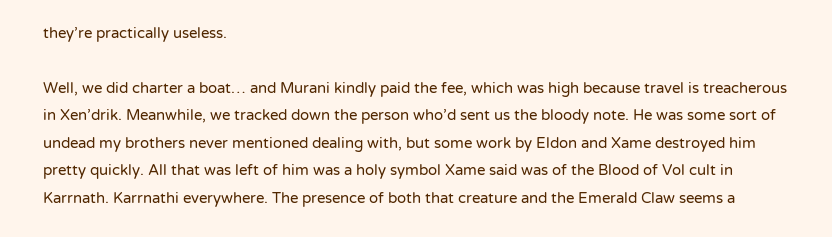they’re practically useless.

Well, we did charter a boat… and Murani kindly paid the fee, which was high because travel is treacherous in Xen’drik. Meanwhile, we tracked down the person who’d sent us the bloody note. He was some sort of undead my brothers never mentioned dealing with, but some work by Eldon and Xame destroyed him pretty quickly. All that was left of him was a holy symbol Xame said was of the Blood of Vol cult in Karrnath. Karrnathi everywhere. The presence of both that creature and the Emerald Claw seems a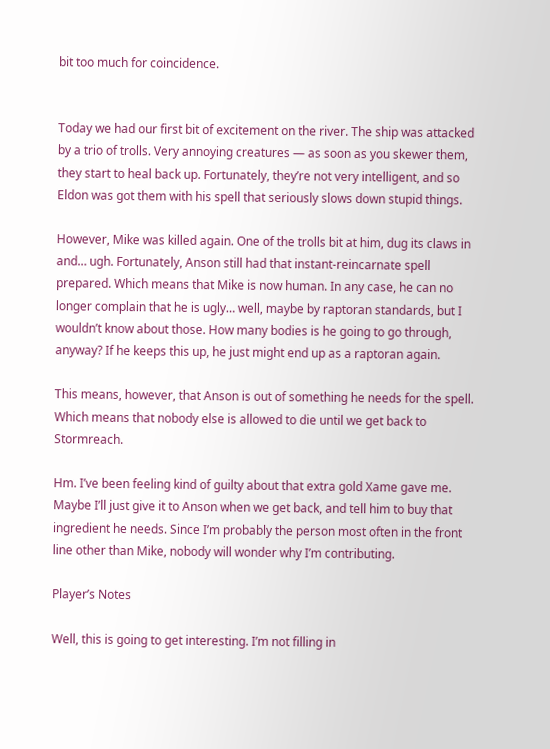bit too much for coincidence.


Today we had our first bit of excitement on the river. The ship was attacked by a trio of trolls. Very annoying creatures — as soon as you skewer them, they start to heal back up. Fortunately, they’re not very intelligent, and so Eldon was got them with his spell that seriously slows down stupid things.

However, Mike was killed again. One of the trolls bit at him, dug its claws in and… ugh. Fortunately, Anson still had that instant-reincarnate spell prepared. Which means that Mike is now human. In any case, he can no longer complain that he is ugly… well, maybe by raptoran standards, but I wouldn’t know about those. How many bodies is he going to go through, anyway? If he keeps this up, he just might end up as a raptoran again.

This means, however, that Anson is out of something he needs for the spell. Which means that nobody else is allowed to die until we get back to Stormreach.

Hm. I’ve been feeling kind of guilty about that extra gold Xame gave me. Maybe I’ll just give it to Anson when we get back, and tell him to buy that ingredient he needs. Since I’m probably the person most often in the front line other than Mike, nobody will wonder why I’m contributing.

Player’s Notes

Well, this is going to get interesting. I’m not filling in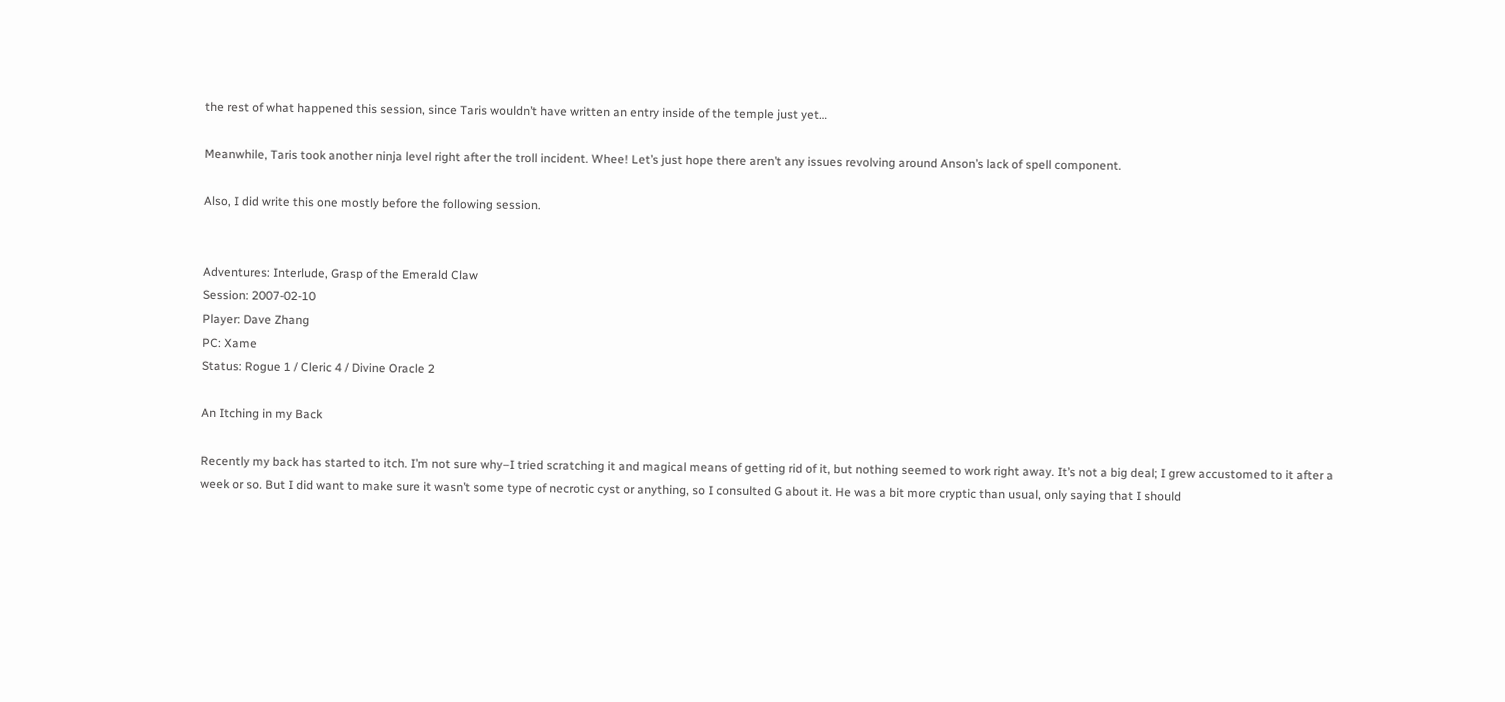the rest of what happened this session, since Taris wouldn’t have written an entry inside of the temple just yet…

Meanwhile, Taris took another ninja level right after the troll incident. Whee! Let’s just hope there aren’t any issues revolving around Anson’s lack of spell component.

Also, I did write this one mostly before the following session.


Adventures: Interlude, Grasp of the Emerald Claw
Session: 2007-02-10
Player: Dave Zhang
PC: Xame
Status: Rogue 1 / Cleric 4 / Divine Oracle 2

An Itching in my Back

Recently my back has started to itch. I’m not sure why–I tried scratching it and magical means of getting rid of it, but nothing seemed to work right away. It’s not a big deal; I grew accustomed to it after a week or so. But I did want to make sure it wasn’t some type of necrotic cyst or anything, so I consulted G about it. He was a bit more cryptic than usual, only saying that I should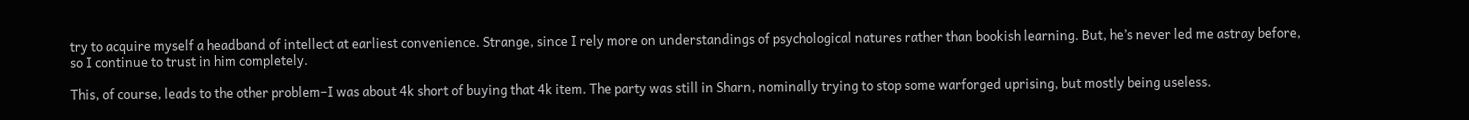try to acquire myself a headband of intellect at earliest convenience. Strange, since I rely more on understandings of psychological natures rather than bookish learning. But, he’s never led me astray before, so I continue to trust in him completely.

This, of course, leads to the other problem–I was about 4k short of buying that 4k item. The party was still in Sharn, nominally trying to stop some warforged uprising, but mostly being useless.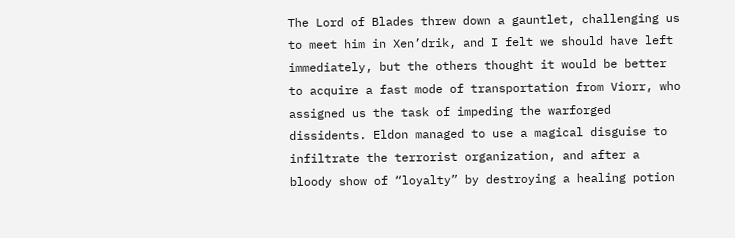The Lord of Blades threw down a gauntlet, challenging us to meet him in Xen’drik, and I felt we should have left immediately, but the others thought it would be better to acquire a fast mode of transportation from Viorr, who assigned us the task of impeding the warforged dissidents. Eldon managed to use a magical disguise to infiltrate the terrorist organization, and after a bloody show of “loyalty” by destroying a healing potion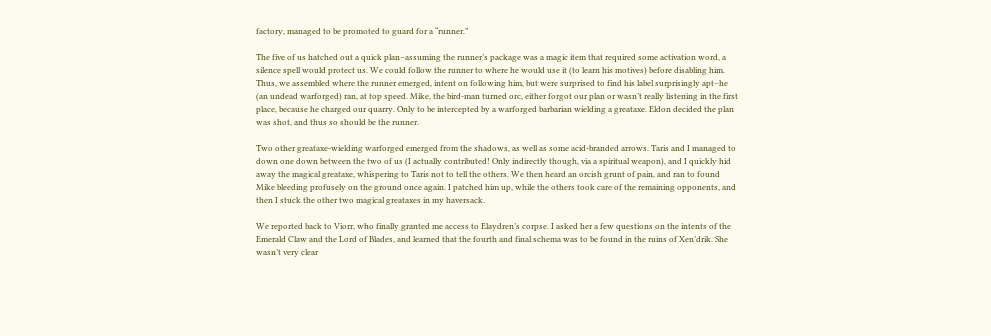factory, managed to be promoted to guard for a “runner.”

The five of us hatched out a quick plan–assuming the runner’s package was a magic item that required some activation word, a silence spell would protect us. We could follow the runner to where he would use it (to learn his motives) before disabling him. Thus, we assembled where the runner emerged, intent on following him, but were surprised to find his label surprisingly apt–he (an undead warforged) ran, at top speed. Mike, the bird-man turned orc, either forgot our plan or wasn’t really listening in the first place, because he charged our quarry. Only to be intercepted by a warforged barbarian wielding a greataxe. Eldon decided the plan was shot, and thus so should be the runner.

Two other greataxe-wielding warforged emerged from the shadows, as well as some acid-branded arrows. Taris and I managed to down one down between the two of us (I actually contributed! Only indirectly though, via a spiritual weapon), and I quickly hid away the magical greataxe, whispering to Taris not to tell the others. We then heard an orcish grunt of pain, and ran to found Mike bleeding profusely on the ground once again. I patched him up, while the others took care of the remaining opponents, and then I stuck the other two magical greataxes in my haversack.

We reported back to Viorr, who finally granted me access to Elaydren’s corpse. I asked her a few questions on the intents of the Emerald Claw and the Lord of Blades, and learned that the fourth and final schema was to be found in the ruins of Xen’drik. She wasn’t very clear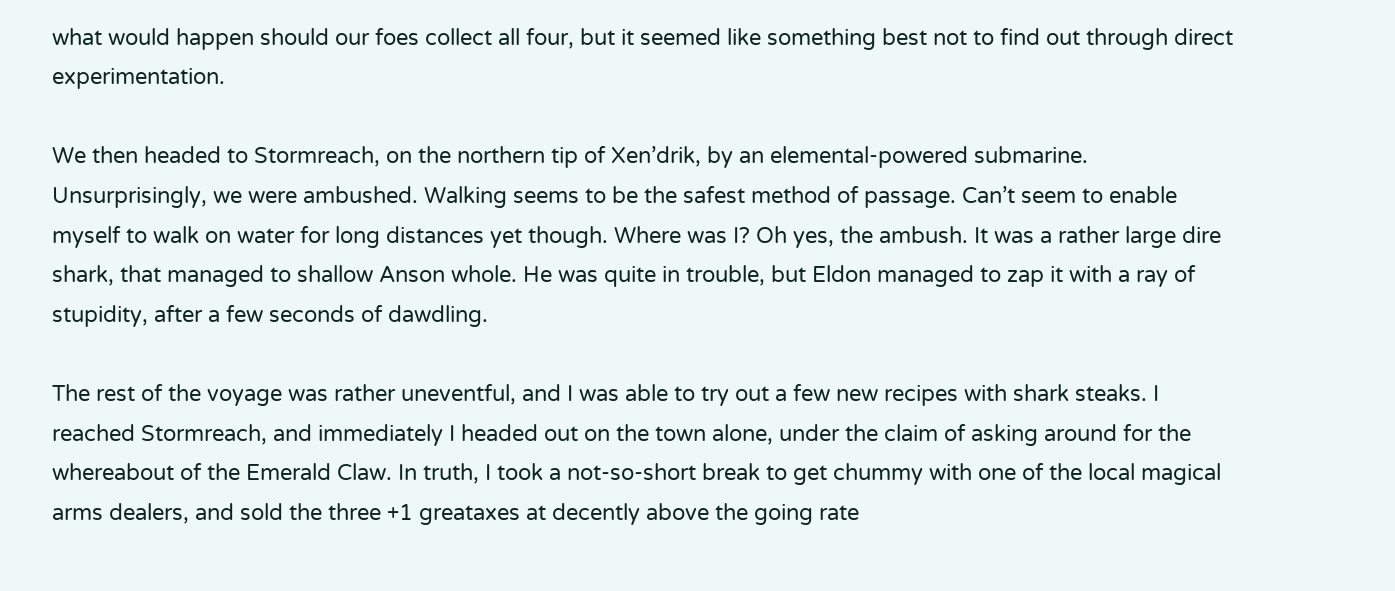what would happen should our foes collect all four, but it seemed like something best not to find out through direct experimentation.

We then headed to Stormreach, on the northern tip of Xen’drik, by an elemental-powered submarine. Unsurprisingly, we were ambushed. Walking seems to be the safest method of passage. Can’t seem to enable myself to walk on water for long distances yet though. Where was I? Oh yes, the ambush. It was a rather large dire shark, that managed to shallow Anson whole. He was quite in trouble, but Eldon managed to zap it with a ray of stupidity, after a few seconds of dawdling.

The rest of the voyage was rather uneventful, and I was able to try out a few new recipes with shark steaks. I reached Stormreach, and immediately I headed out on the town alone, under the claim of asking around for the whereabout of the Emerald Claw. In truth, I took a not-so-short break to get chummy with one of the local magical arms dealers, and sold the three +1 greataxes at decently above the going rate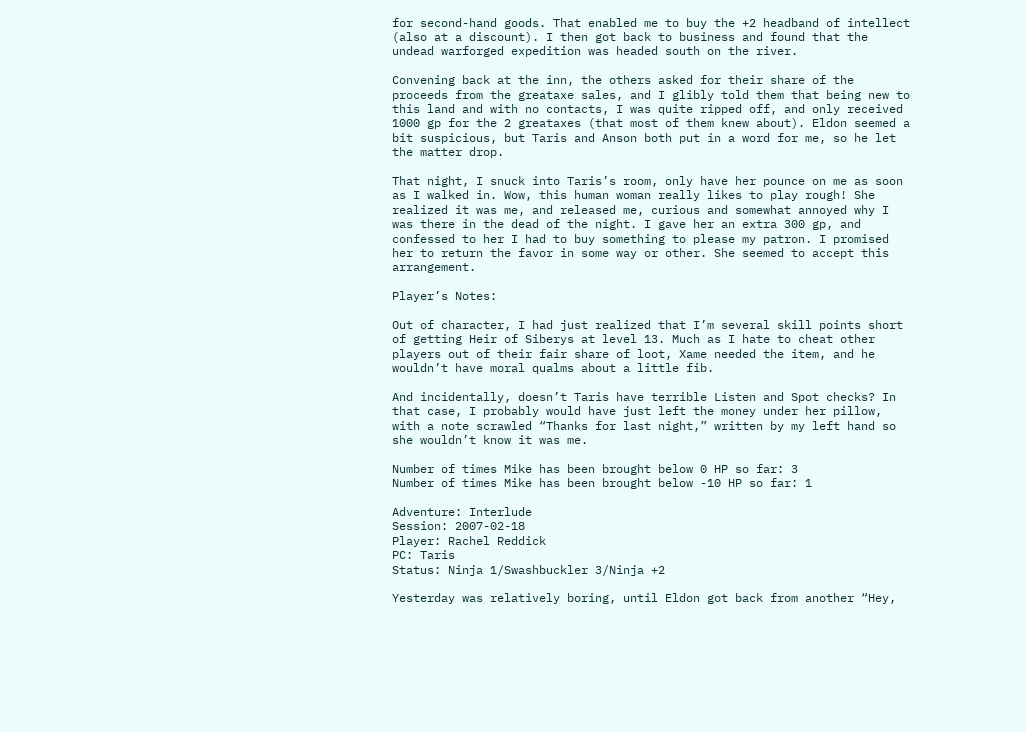for second-hand goods. That enabled me to buy the +2 headband of intellect (also at a discount). I then got back to business and found that the undead warforged expedition was headed south on the river.

Convening back at the inn, the others asked for their share of the proceeds from the greataxe sales, and I glibly told them that being new to this land and with no contacts, I was quite ripped off, and only received 1000 gp for the 2 greataxes (that most of them knew about). Eldon seemed a bit suspicious, but Taris and Anson both put in a word for me, so he let the matter drop.

That night, I snuck into Taris’s room, only have her pounce on me as soon as I walked in. Wow, this human woman really likes to play rough! She realized it was me, and released me, curious and somewhat annoyed why I was there in the dead of the night. I gave her an extra 300 gp, and confessed to her I had to buy something to please my patron. I promised her to return the favor in some way or other. She seemed to accept this arrangement.

Player’s Notes:

Out of character, I had just realized that I’m several skill points short of getting Heir of Siberys at level 13. Much as I hate to cheat other players out of their fair share of loot, Xame needed the item, and he wouldn’t have moral qualms about a little fib.

And incidentally, doesn’t Taris have terrible Listen and Spot checks? In that case, I probably would have just left the money under her pillow, with a note scrawled “Thanks for last night,” written by my left hand so she wouldn’t know it was me.

Number of times Mike has been brought below 0 HP so far: 3
Number of times Mike has been brought below -10 HP so far: 1

Adventure: Interlude
Session: 2007-02-18
Player: Rachel Reddick
PC: Taris
Status: Ninja 1/Swashbuckler 3/Ninja +2

Yesterday was relatively boring, until Eldon got back from another “Hey,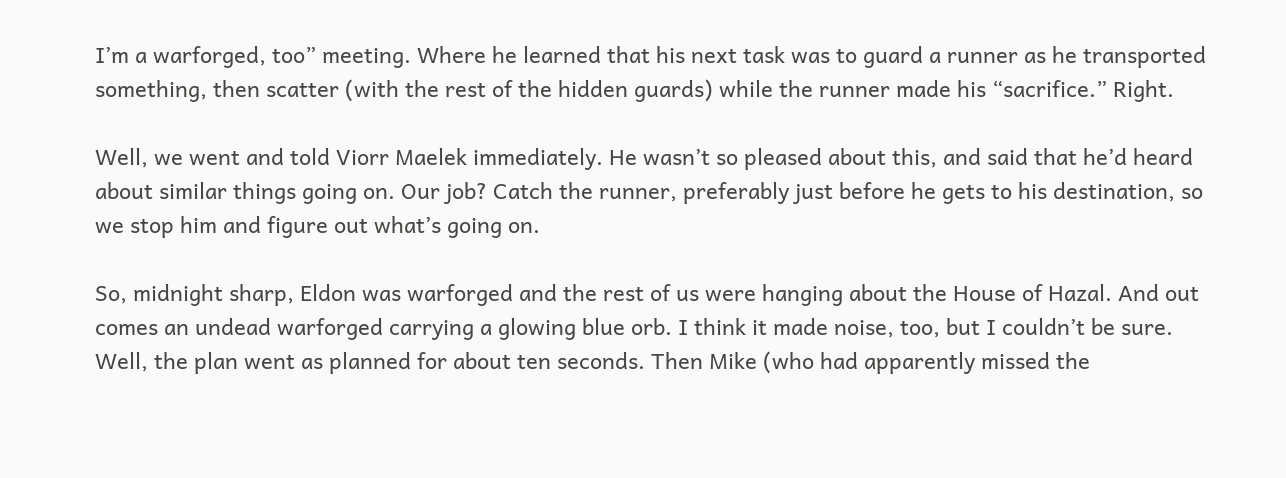I’m a warforged, too” meeting. Where he learned that his next task was to guard a runner as he transported something, then scatter (with the rest of the hidden guards) while the runner made his “sacrifice.” Right.

Well, we went and told Viorr Maelek immediately. He wasn’t so pleased about this, and said that he’d heard about similar things going on. Our job? Catch the runner, preferably just before he gets to his destination, so we stop him and figure out what’s going on.

So, midnight sharp, Eldon was warforged and the rest of us were hanging about the House of Hazal. And out comes an undead warforged carrying a glowing blue orb. I think it made noise, too, but I couldn’t be sure. Well, the plan went as planned for about ten seconds. Then Mike (who had apparently missed the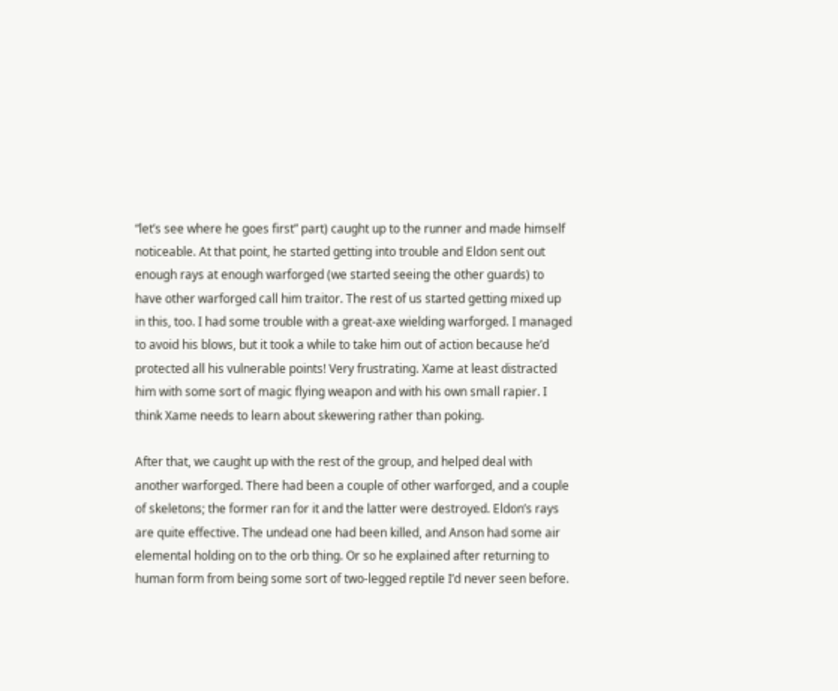“let’s see where he goes first” part) caught up to the runner and made himself noticeable. At that point, he started getting into trouble and Eldon sent out enough rays at enough warforged (we started seeing the other guards) to have other warforged call him traitor. The rest of us started getting mixed up in this, too. I had some trouble with a great-axe wielding warforged. I managed to avoid his blows, but it took a while to take him out of action because he’d protected all his vulnerable points! Very frustrating. Xame at least distracted him with some sort of magic flying weapon and with his own small rapier. I think Xame needs to learn about skewering rather than poking.

After that, we caught up with the rest of the group, and helped deal with another warforged. There had been a couple of other warforged, and a couple of skeletons; the former ran for it and the latter were destroyed. Eldon’s rays are quite effective. The undead one had been killed, and Anson had some air elemental holding on to the orb thing. Or so he explained after returning to human form from being some sort of two-legged reptile I’d never seen before.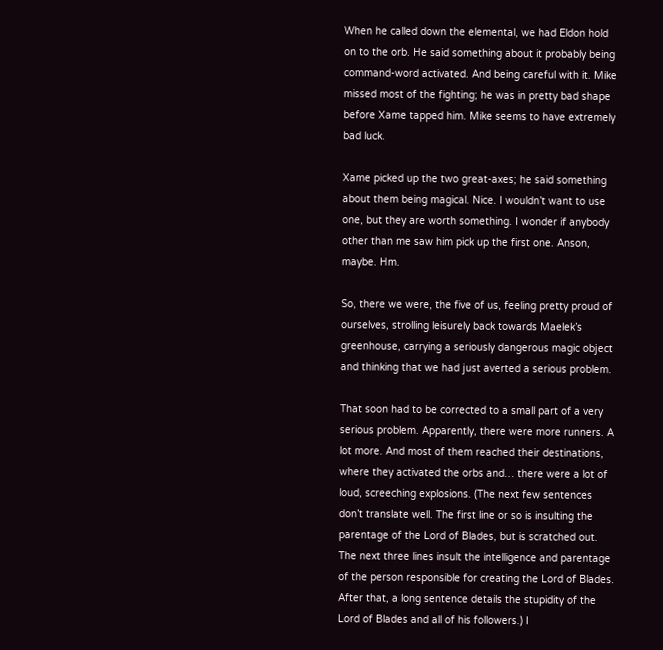When he called down the elemental, we had Eldon hold on to the orb. He said something about it probably being command-word activated. And being careful with it. Mike missed most of the fighting; he was in pretty bad shape before Xame tapped him. Mike seems to have extremely bad luck.

Xame picked up the two great-axes; he said something about them being magical. Nice. I wouldn’t want to use one, but they are worth something. I wonder if anybody other than me saw him pick up the first one. Anson, maybe. Hm.

So, there we were, the five of us, feeling pretty proud of ourselves, strolling leisurely back towards Maelek’s greenhouse, carrying a seriously dangerous magic object and thinking that we had just averted a serious problem.

That soon had to be corrected to a small part of a very serious problem. Apparently, there were more runners. A lot more. And most of them reached their destinations, where they activated the orbs and… there were a lot of loud, screeching explosions. (The next few sentences don’t translate well. The first line or so is insulting the parentage of the Lord of Blades, but is scratched out. The next three lines insult the intelligence and parentage of the person responsible for creating the Lord of Blades. After that, a long sentence details the stupidity of the Lord of Blades and all of his followers.) I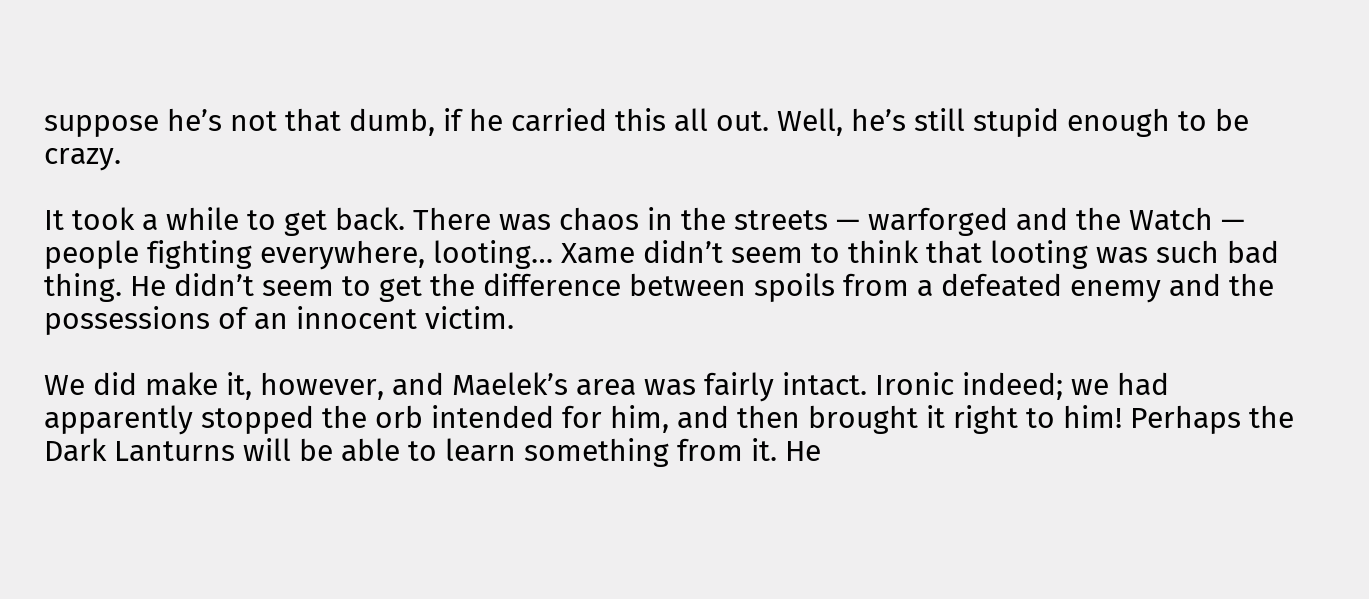suppose he’s not that dumb, if he carried this all out. Well, he’s still stupid enough to be crazy.

It took a while to get back. There was chaos in the streets — warforged and the Watch — people fighting everywhere, looting… Xame didn’t seem to think that looting was such bad thing. He didn’t seem to get the difference between spoils from a defeated enemy and the possessions of an innocent victim.

We did make it, however, and Maelek’s area was fairly intact. Ironic indeed; we had apparently stopped the orb intended for him, and then brought it right to him! Perhaps the Dark Lanturns will be able to learn something from it. He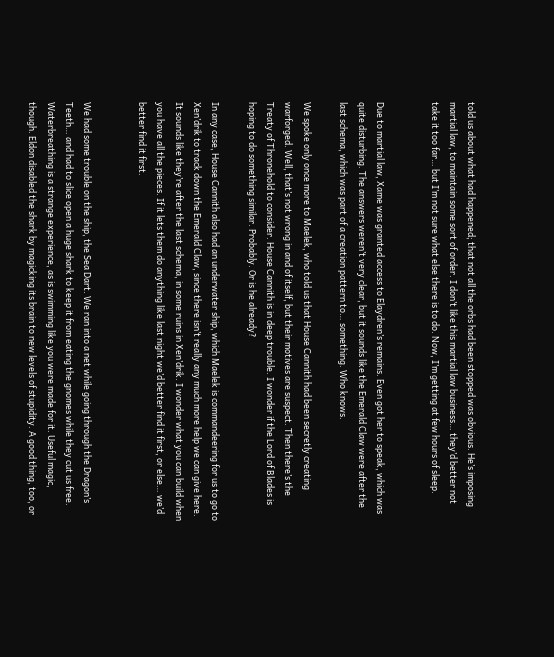told us about what had happened; that not all the orbs had been stopped was obvious. He’s imposing martial law, to maintain some sort of order. I don’t like this martial law business… they’d better not take it too far… but I’m not sure what else there is to do. Now, I’m getting at few hours of sleep.


Due to martial law, Xame was granted access to Elaydren’s remains. Even got her to speak, which was quite disturbing. The answers weren’t very clear, but it sounds like the Emerald Claw were after the last schema, which was part of a creation pattern to… something. Who knows.

We spoke only once more to Maelek, who told us that House Cannith had been secretly creating warforged. Well, that’s not wrong in and of itself, but their motives are suspect. Then there’s the Treaty of Thronehold to consider. House Cannith is in deep trouble. I wonder if the Lord of Blades is hoping to do something similar. Probably. Or is he already?

In any case, House Cannith also had an underwater ship, which Maelek is commandeering for us to go to Xen’drik to track down the Emerald Claw, since there isn’t really any much more help we can give here. It sounds like they’re after the last schema, in some ruins in Xen’drik. I wonder what you can build when you have all the pieces. If it lets them do anything like last night we’d better find it first, or else… we’d better find it first.


We had some trouble on the ship, the Sea Dart. We ran into a net while going through the Dragon’s Teeth… and had to slice open a huge shark to keep it from eating the gnomes while they cut us free. Waterbreathing is a strange experience, as is swimming like you were made for it. Useful magic, though. Eldon disabled the shark by magicking its brain to new levels of stupidity. A good thing, too, or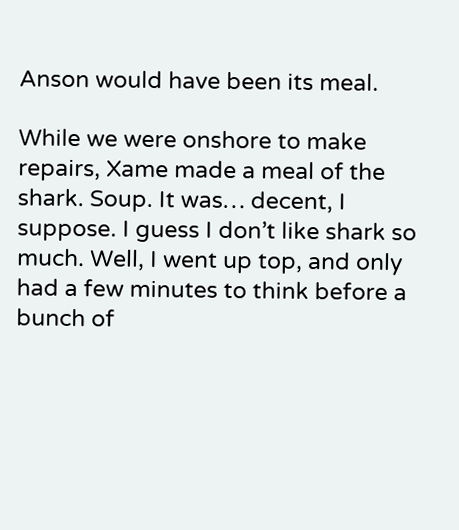Anson would have been its meal.

While we were onshore to make repairs, Xame made a meal of the shark. Soup. It was… decent, I suppose. I guess I don’t like shark so much. Well, I went up top, and only had a few minutes to think before a bunch of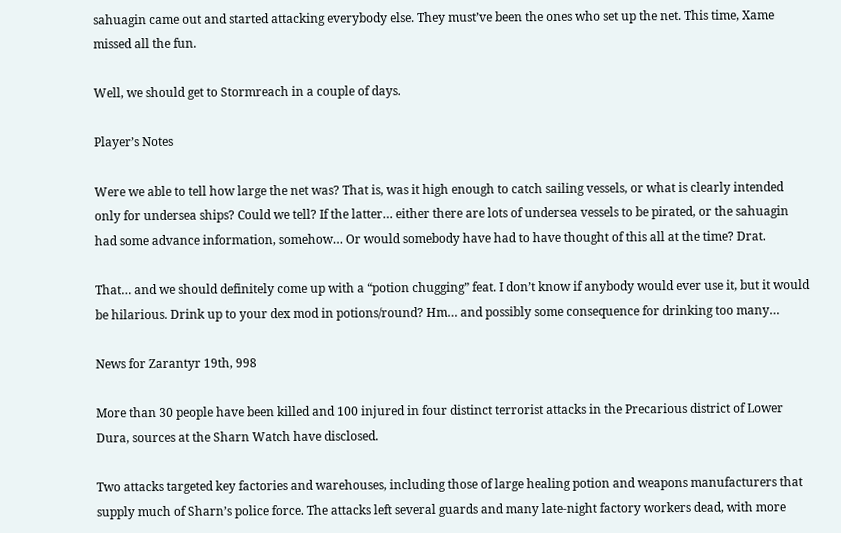sahuagin came out and started attacking everybody else. They must’ve been the ones who set up the net. This time, Xame missed all the fun.

Well, we should get to Stormreach in a couple of days.

Player’s Notes

Were we able to tell how large the net was? That is, was it high enough to catch sailing vessels, or what is clearly intended only for undersea ships? Could we tell? If the latter… either there are lots of undersea vessels to be pirated, or the sahuagin had some advance information, somehow… Or would somebody have had to have thought of this all at the time? Drat.

That… and we should definitely come up with a “potion chugging” feat. I don’t know if anybody would ever use it, but it would be hilarious. Drink up to your dex mod in potions/round? Hm… and possibly some consequence for drinking too many…

News for Zarantyr 19th, 998

More than 30 people have been killed and 100 injured in four distinct terrorist attacks in the Precarious district of Lower Dura, sources at the Sharn Watch have disclosed.

Two attacks targeted key factories and warehouses, including those of large healing potion and weapons manufacturers that supply much of Sharn’s police force. The attacks left several guards and many late-night factory workers dead, with more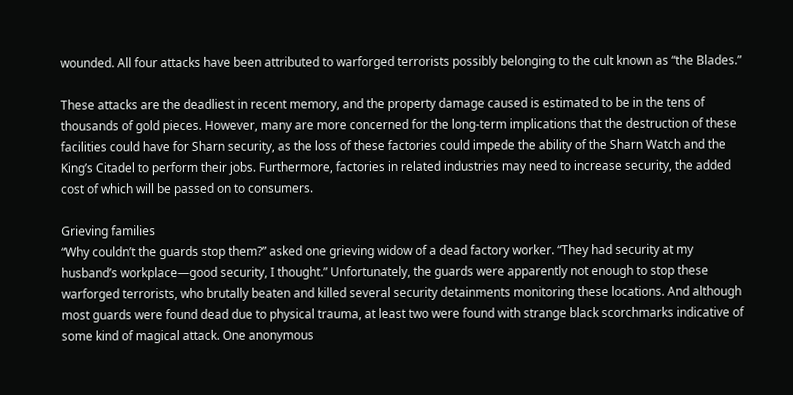wounded. All four attacks have been attributed to warforged terrorists possibly belonging to the cult known as “the Blades.”

These attacks are the deadliest in recent memory, and the property damage caused is estimated to be in the tens of thousands of gold pieces. However, many are more concerned for the long-term implications that the destruction of these facilities could have for Sharn security, as the loss of these factories could impede the ability of the Sharn Watch and the King’s Citadel to perform their jobs. Furthermore, factories in related industries may need to increase security, the added cost of which will be passed on to consumers.

Grieving families
“Why couldn’t the guards stop them?” asked one grieving widow of a dead factory worker. “They had security at my husband’s workplace—good security, I thought.” Unfortunately, the guards were apparently not enough to stop these warforged terrorists, who brutally beaten and killed several security detainments monitoring these locations. And although most guards were found dead due to physical trauma, at least two were found with strange black scorchmarks indicative of some kind of magical attack. One anonymous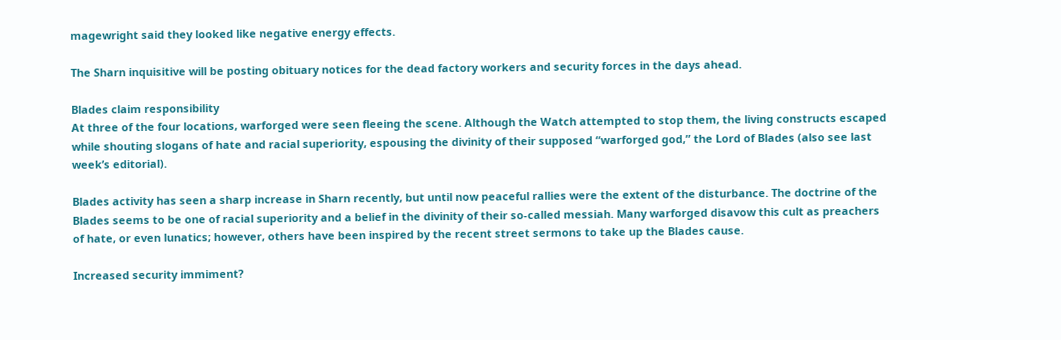magewright said they looked like negative energy effects.

The Sharn inquisitive will be posting obituary notices for the dead factory workers and security forces in the days ahead.

Blades claim responsibility
At three of the four locations, warforged were seen fleeing the scene. Although the Watch attempted to stop them, the living constructs escaped while shouting slogans of hate and racial superiority, espousing the divinity of their supposed “warforged god,” the Lord of Blades (also see last week’s editorial).

Blades activity has seen a sharp increase in Sharn recently, but until now peaceful rallies were the extent of the disturbance. The doctrine of the Blades seems to be one of racial superiority and a belief in the divinity of their so-called messiah. Many warforged disavow this cult as preachers of hate, or even lunatics; however, others have been inspired by the recent street sermons to take up the Blades cause.

Increased security immiment?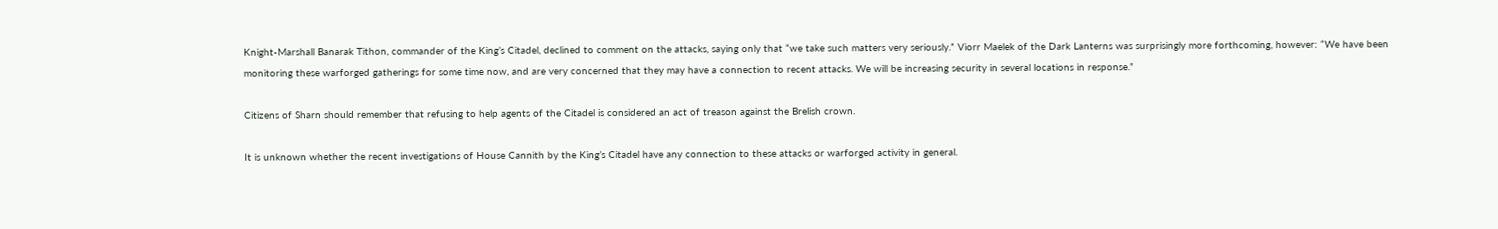Knight-Marshall Banarak Tithon, commander of the King’s Citadel, declined to comment on the attacks, saying only that “we take such matters very seriously.” Viorr Maelek of the Dark Lanterns was surprisingly more forthcoming, however: “We have been monitoring these warforged gatherings for some time now, and are very concerned that they may have a connection to recent attacks. We will be increasing security in several locations in response.”

Citizens of Sharn should remember that refusing to help agents of the Citadel is considered an act of treason against the Brelish crown.

It is unknown whether the recent investigations of House Cannith by the King’s Citadel have any connection to these attacks or warforged activity in general.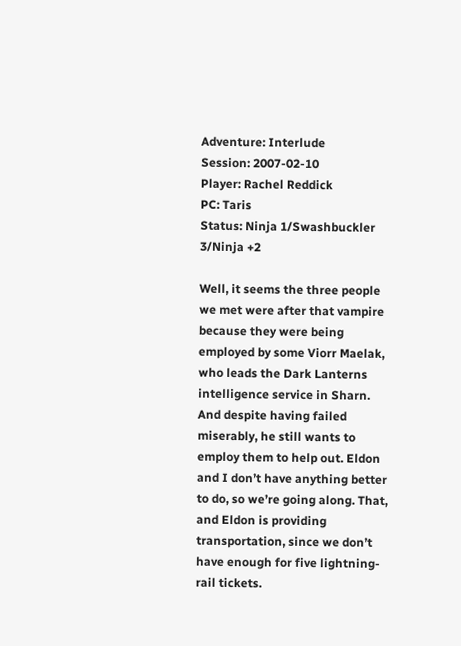Adventure: Interlude
Session: 2007-02-10
Player: Rachel Reddick
PC: Taris
Status: Ninja 1/Swashbuckler 3/Ninja +2

Well, it seems the three people we met were after that vampire because they were being employed by some Viorr Maelak, who leads the Dark Lanterns intelligence service in Sharn. And despite having failed miserably, he still wants to employ them to help out. Eldon and I don’t have anything better to do, so we’re going along. That, and Eldon is providing transportation, since we don’t have enough for five lightning-rail tickets.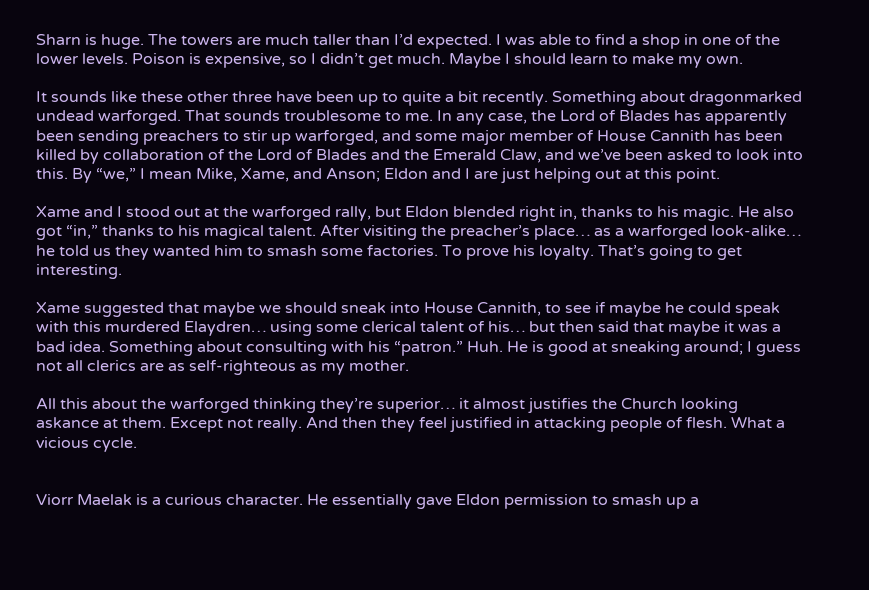Sharn is huge. The towers are much taller than I’d expected. I was able to find a shop in one of the lower levels. Poison is expensive, so I didn’t get much. Maybe I should learn to make my own.

It sounds like these other three have been up to quite a bit recently. Something about dragonmarked undead warforged. That sounds troublesome to me. In any case, the Lord of Blades has apparently been sending preachers to stir up warforged, and some major member of House Cannith has been killed by collaboration of the Lord of Blades and the Emerald Claw, and we’ve been asked to look into this. By “we,” I mean Mike, Xame, and Anson; Eldon and I are just helping out at this point.

Xame and I stood out at the warforged rally, but Eldon blended right in, thanks to his magic. He also got “in,” thanks to his magical talent. After visiting the preacher’s place… as a warforged look-alike… he told us they wanted him to smash some factories. To prove his loyalty. That’s going to get interesting.

Xame suggested that maybe we should sneak into House Cannith, to see if maybe he could speak with this murdered Elaydren… using some clerical talent of his… but then said that maybe it was a bad idea. Something about consulting with his “patron.” Huh. He is good at sneaking around; I guess not all clerics are as self-righteous as my mother.

All this about the warforged thinking they’re superior… it almost justifies the Church looking askance at them. Except not really. And then they feel justified in attacking people of flesh. What a vicious cycle.


Viorr Maelak is a curious character. He essentially gave Eldon permission to smash up a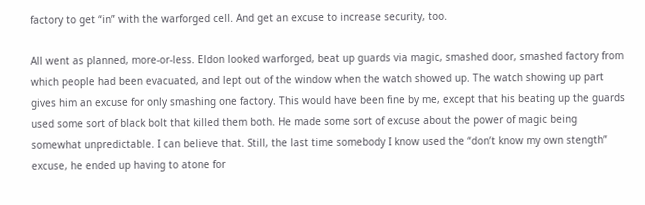factory to get “in” with the warforged cell. And get an excuse to increase security, too.

All went as planned, more-or-less. Eldon looked warforged, beat up guards via magic, smashed door, smashed factory from which people had been evacuated, and lept out of the window when the watch showed up. The watch showing up part gives him an excuse for only smashing one factory. This would have been fine by me, except that his beating up the guards used some sort of black bolt that killed them both. He made some sort of excuse about the power of magic being somewhat unpredictable. I can believe that. Still, the last time somebody I know used the “don’t know my own stength” excuse, he ended up having to atone for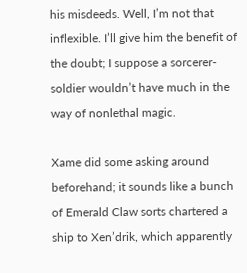his misdeeds. Well, I’m not that inflexible. I’ll give him the benefit of the doubt; I suppose a sorcerer-soldier wouldn’t have much in the way of nonlethal magic.

Xame did some asking around beforehand; it sounds like a bunch of Emerald Claw sorts chartered a ship to Xen’drik, which apparently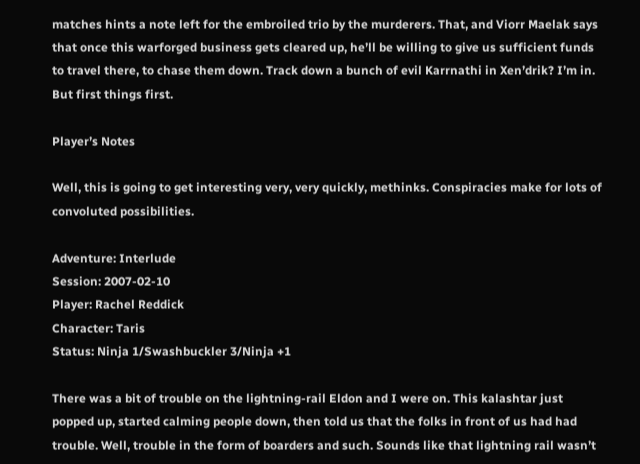matches hints a note left for the embroiled trio by the murderers. That, and Viorr Maelak says that once this warforged business gets cleared up, he’ll be willing to give us sufficient funds to travel there, to chase them down. Track down a bunch of evil Karrnathi in Xen’drik? I’m in. But first things first.

Player’s Notes

Well, this is going to get interesting very, very quickly, methinks. Conspiracies make for lots of convoluted possibilities.

Adventure: Interlude
Session: 2007-02-10
Player: Rachel Reddick
Character: Taris
Status: Ninja 1/Swashbuckler 3/Ninja +1

There was a bit of trouble on the lightning-rail Eldon and I were on. This kalashtar just popped up, started calming people down, then told us that the folks in front of us had had trouble. Well, trouble in the form of boarders and such. Sounds like that lightning rail wasn’t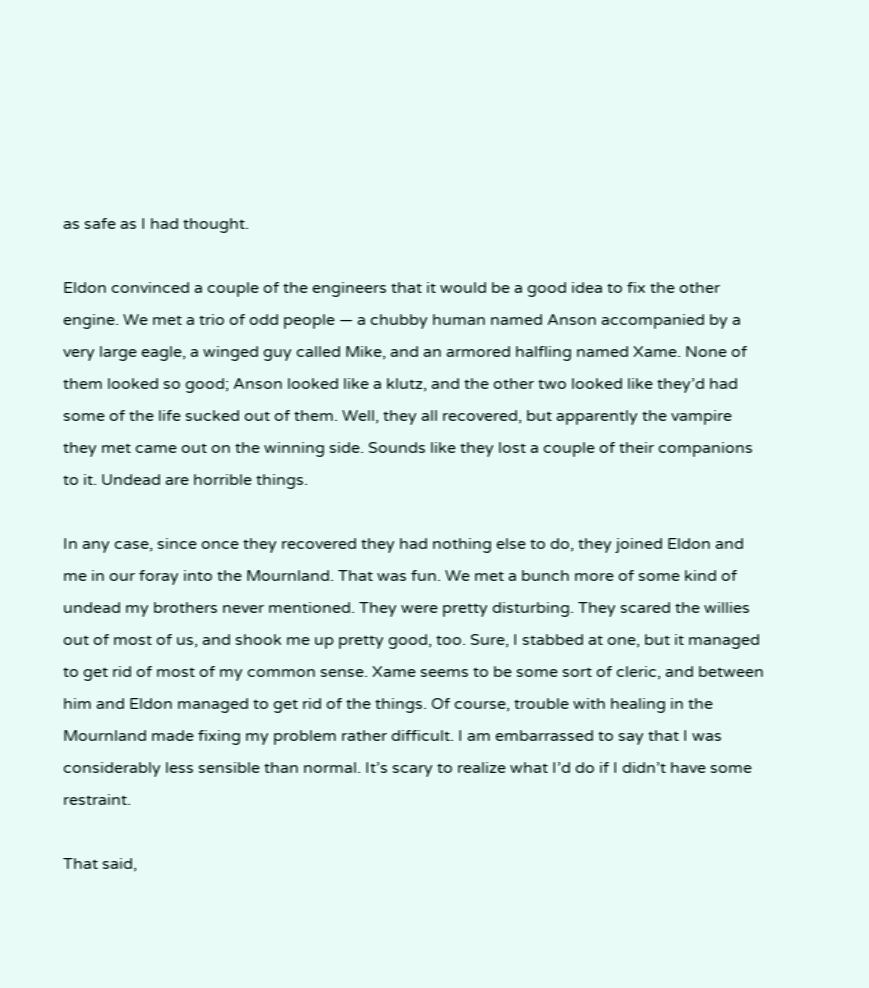as safe as I had thought.

Eldon convinced a couple of the engineers that it would be a good idea to fix the other engine. We met a trio of odd people — a chubby human named Anson accompanied by a very large eagle, a winged guy called Mike, and an armored halfling named Xame. None of them looked so good; Anson looked like a klutz, and the other two looked like they’d had some of the life sucked out of them. Well, they all recovered, but apparently the vampire they met came out on the winning side. Sounds like they lost a couple of their companions to it. Undead are horrible things.

In any case, since once they recovered they had nothing else to do, they joined Eldon and me in our foray into the Mournland. That was fun. We met a bunch more of some kind of undead my brothers never mentioned. They were pretty disturbing. They scared the willies out of most of us, and shook me up pretty good, too. Sure, I stabbed at one, but it managed to get rid of most of my common sense. Xame seems to be some sort of cleric, and between him and Eldon managed to get rid of the things. Of course, trouble with healing in the Mournland made fixing my problem rather difficult. I am embarrassed to say that I was considerably less sensible than normal. It’s scary to realize what I’d do if I didn’t have some restraint.

That said,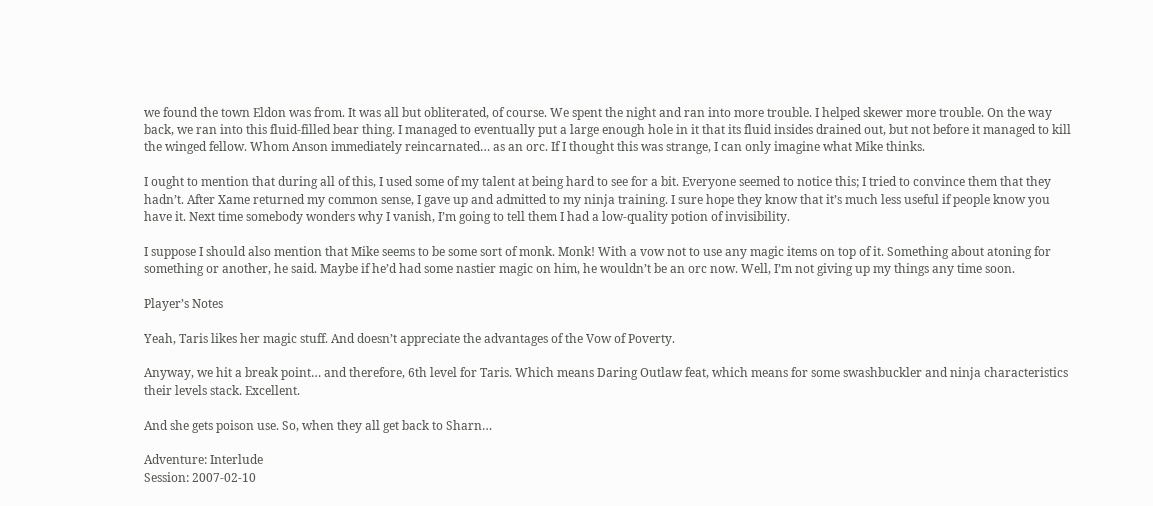we found the town Eldon was from. It was all but obliterated, of course. We spent the night and ran into more trouble. I helped skewer more trouble. On the way back, we ran into this fluid-filled bear thing. I managed to eventually put a large enough hole in it that its fluid insides drained out, but not before it managed to kill the winged fellow. Whom Anson immediately reincarnated… as an orc. If I thought this was strange, I can only imagine what Mike thinks.

I ought to mention that during all of this, I used some of my talent at being hard to see for a bit. Everyone seemed to notice this; I tried to convince them that they hadn’t. After Xame returned my common sense, I gave up and admitted to my ninja training. I sure hope they know that it’s much less useful if people know you have it. Next time somebody wonders why I vanish, I’m going to tell them I had a low-quality potion of invisibility.

I suppose I should also mention that Mike seems to be some sort of monk. Monk! With a vow not to use any magic items on top of it. Something about atoning for something or another, he said. Maybe if he’d had some nastier magic on him, he wouldn’t be an orc now. Well, I’m not giving up my things any time soon.

Player’s Notes

Yeah, Taris likes her magic stuff. And doesn’t appreciate the advantages of the Vow of Poverty.

Anyway, we hit a break point… and therefore, 6th level for Taris. Which means Daring Outlaw feat, which means for some swashbuckler and ninja characteristics their levels stack. Excellent.

And she gets poison use. So, when they all get back to Sharn…

Adventure: Interlude
Session: 2007-02-10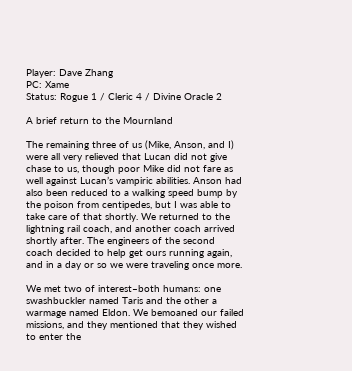Player: Dave Zhang
PC: Xame
Status: Rogue 1 / Cleric 4 / Divine Oracle 2

A brief return to the Mournland

The remaining three of us (Mike, Anson, and I) were all very relieved that Lucan did not give chase to us, though poor Mike did not fare as well against Lucan’s vampiric abilities. Anson had also been reduced to a walking speed bump by the poison from centipedes, but I was able to take care of that shortly. We returned to the lightning rail coach, and another coach arrived shortly after. The engineers of the second coach decided to help get ours running again, and in a day or so we were traveling once more.

We met two of interest–both humans: one swashbuckler named Taris and the other a warmage named Eldon. We bemoaned our failed missions, and they mentioned that they wished to enter the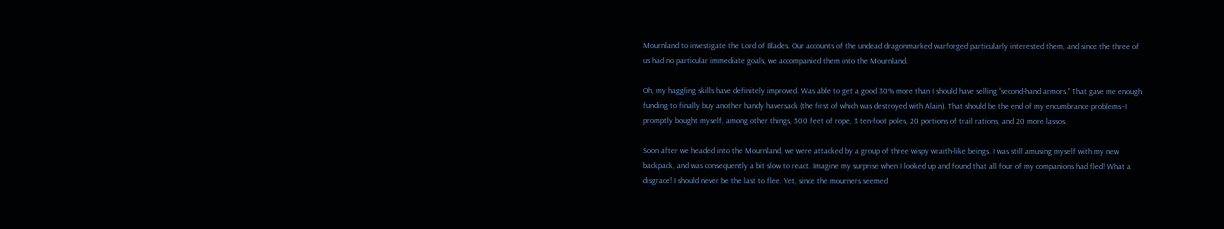Mournland to investigate the Lord of Blades. Our accounts of the undead dragonmarked warforged particularly interested them, and since the three of us had no particular immediate goals, we accompanied them into the Mournland.

Oh, my haggling skills have definitely improved. Was able to get a good 30% more than I should have selling “second-hand armors.” That gave me enough funding to finally buy another handy haversack (the first of which was destroyed with Alain). That should be the end of my encumbrance problems–I promptly bought myself, among other things, 500 feet of rope, 3 ten-foot poles, 20 portions of trail rations, and 20 more lassos.

Soon after we headed into the Mournland, we were attacked by a group of three wispy wraith-like beings. I was still amusing myself with my new backpack, and was consequently a bit slow to react. Imagine my surprise when I looked up and found that all four of my companions had fled! What a disgrace! I should never be the last to flee. Yet, since the mourners seemed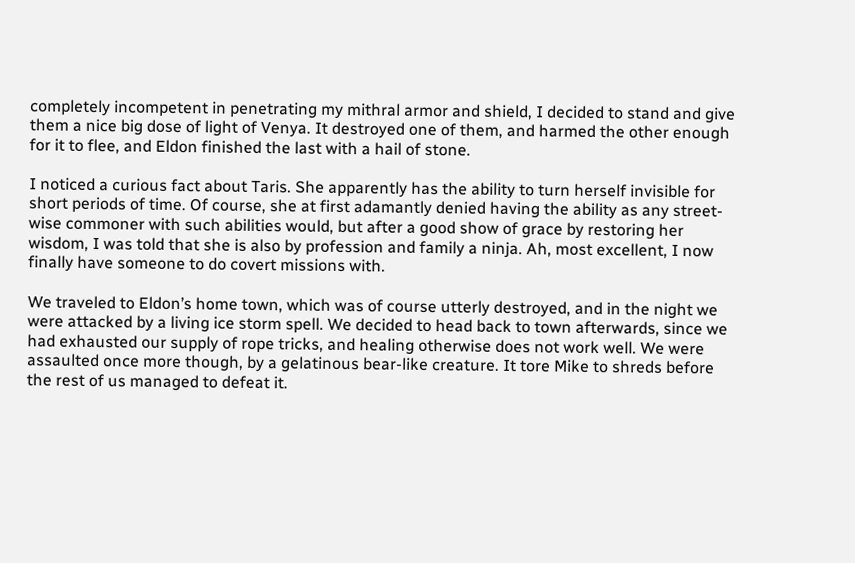completely incompetent in penetrating my mithral armor and shield, I decided to stand and give them a nice big dose of light of Venya. It destroyed one of them, and harmed the other enough for it to flee, and Eldon finished the last with a hail of stone.

I noticed a curious fact about Taris. She apparently has the ability to turn herself invisible for short periods of time. Of course, she at first adamantly denied having the ability as any street-wise commoner with such abilities would, but after a good show of grace by restoring her wisdom, I was told that she is also by profession and family a ninja. Ah, most excellent, I now finally have someone to do covert missions with.

We traveled to Eldon’s home town, which was of course utterly destroyed, and in the night we were attacked by a living ice storm spell. We decided to head back to town afterwards, since we had exhausted our supply of rope tricks, and healing otherwise does not work well. We were assaulted once more though, by a gelatinous bear-like creature. It tore Mike to shreds before the rest of us managed to defeat it.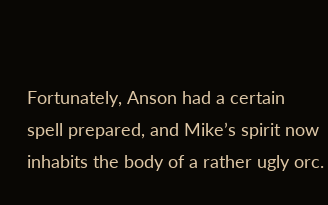Fortunately, Anson had a certain spell prepared, and Mike’s spirit now inhabits the body of a rather ugly orc.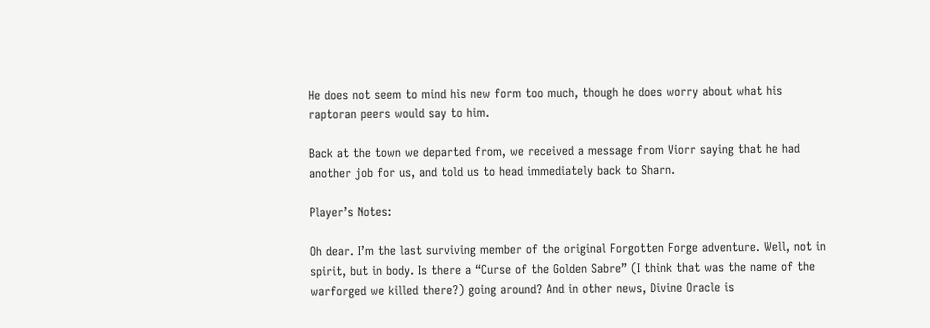He does not seem to mind his new form too much, though he does worry about what his raptoran peers would say to him.

Back at the town we departed from, we received a message from Viorr saying that he had another job for us, and told us to head immediately back to Sharn.

Player’s Notes:

Oh dear. I’m the last surviving member of the original Forgotten Forge adventure. Well, not in spirit, but in body. Is there a “Curse of the Golden Sabre” (I think that was the name of the warforged we killed there?) going around? And in other news, Divine Oracle is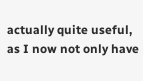actually quite useful, as I now not only have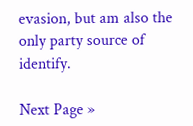evasion, but am also the only party source of identify.

Next Page »